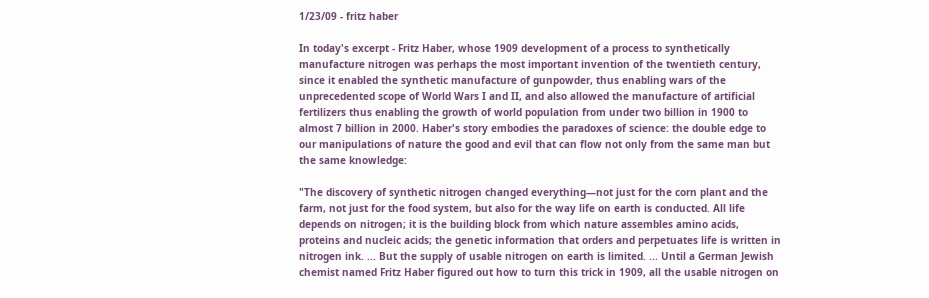1/23/09 - fritz haber

In today's excerpt - Fritz Haber, whose 1909 development of a process to synthetically manufacture nitrogen was perhaps the most important invention of the twentieth century, since it enabled the synthetic manufacture of gunpowder, thus enabling wars of the unprecedented scope of World Wars I and II, and also allowed the manufacture of artificial fertilizers thus enabling the growth of world population from under two billion in 1900 to almost 7 billion in 2000. Haber's story embodies the paradoxes of science: the double edge to our manipulations of nature the good and evil that can flow not only from the same man but the same knowledge:

"The discovery of synthetic nitrogen changed everything—not just for the corn plant and the farm, not just for the food system, but also for the way life on earth is conducted. All life depends on nitrogen; it is the building block from which nature assembles amino acids, proteins and nucleic acids; the genetic information that orders and perpetuates life is written in nitrogen ink. ... But the supply of usable nitrogen on earth is limited. ... Until a German Jewish chemist named Fritz Haber figured out how to turn this trick in 1909, all the usable nitrogen on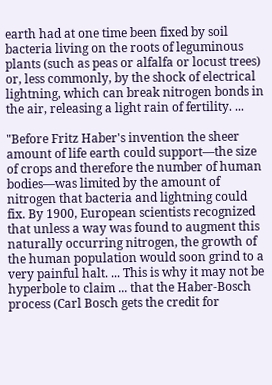earth had at one time been fixed by soil bacteria living on the roots of leguminous plants (such as peas or alfalfa or locust trees) or, less commonly, by the shock of electrical lightning, which can break nitrogen bonds in the air, releasing a light rain of fertility. ...

"Before Fritz Haber's invention the sheer amount of life earth could support—the size of crops and therefore the number of human bodies—was limited by the amount of nitrogen that bacteria and lightning could fix. By 1900, European scientists recognized that unless a way was found to augment this naturally occurring nitrogen, the growth of the human population would soon grind to a very painful halt. ... This is why it may not be hyperbole to claim ... that the Haber-Bosch process (Carl Bosch gets the credit for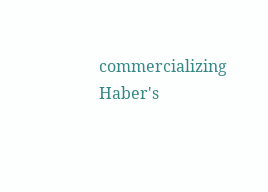commercializing Haber's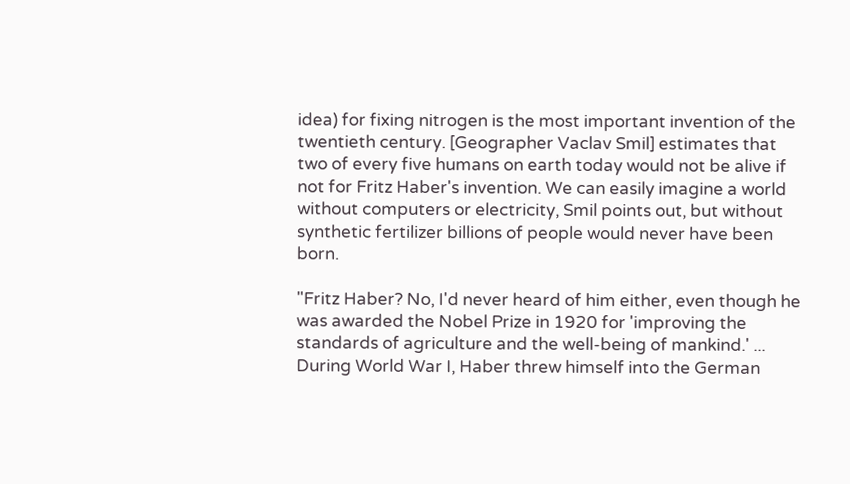idea) for fixing nitrogen is the most important invention of the twentieth century. [Geographer Vaclav Smil] estimates that two of every five humans on earth today would not be alive if not for Fritz Haber's invention. We can easily imagine a world without computers or electricity, Smil points out, but without synthetic fertilizer billions of people would never have been born.

"Fritz Haber? No, I'd never heard of him either, even though he was awarded the Nobel Prize in 1920 for 'improving the standards of agriculture and the well-being of mankind.' ... During World War I, Haber threw himself into the German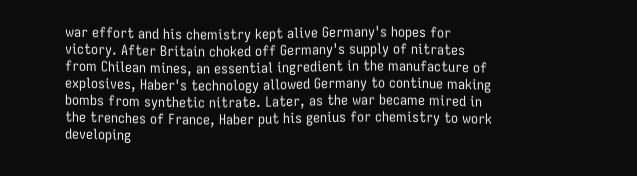war effort and his chemistry kept alive Germany's hopes for victory. After Britain choked off Germany's supply of nitrates from Chilean mines, an essential ingredient in the manufacture of explosives, Haber's technology allowed Germany to continue making bombs from synthetic nitrate. Later, as the war became mired in the trenches of France, Haber put his genius for chemistry to work developing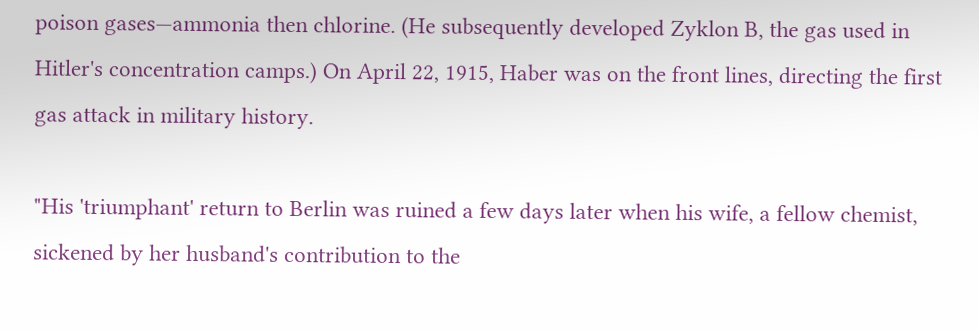poison gases—ammonia then chlorine. (He subsequently developed Zyklon B, the gas used in Hitler's concentration camps.) On April 22, 1915, Haber was on the front lines, directing the first gas attack in military history.

"His 'triumphant' return to Berlin was ruined a few days later when his wife, a fellow chemist, sickened by her husband's contribution to the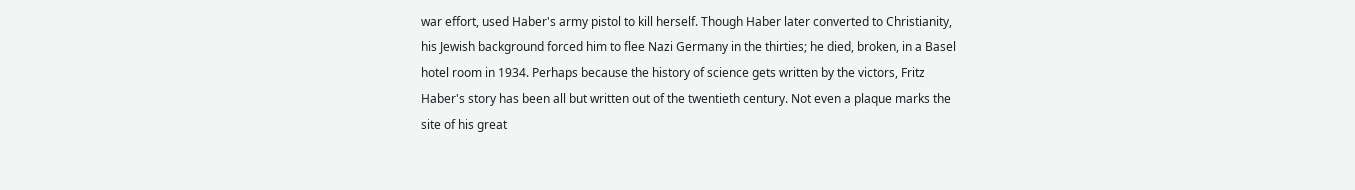war effort, used Haber's army pistol to kill herself. Though Haber later converted to Christianity, his Jewish background forced him to flee Nazi Germany in the thirties; he died, broken, in a Basel hotel room in 1934. Perhaps because the history of science gets written by the victors, Fritz Haber's story has been all but written out of the twentieth century. Not even a plaque marks the site of his great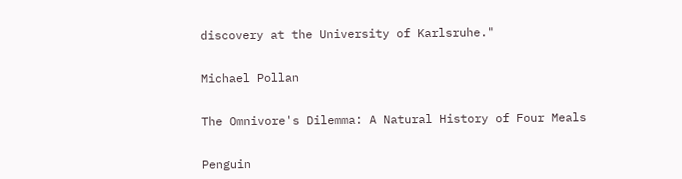discovery at the University of Karlsruhe."


Michael Pollan


The Omnivore's Dilemma: A Natural History of Four Meals


Penguin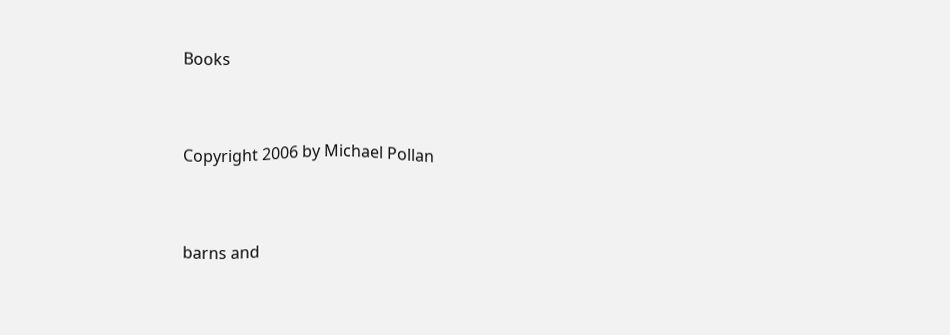Books


Copyright 2006 by Michael Pollan


barns and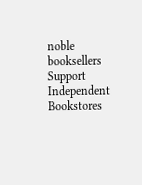noble booksellers
Support Independent Bookstores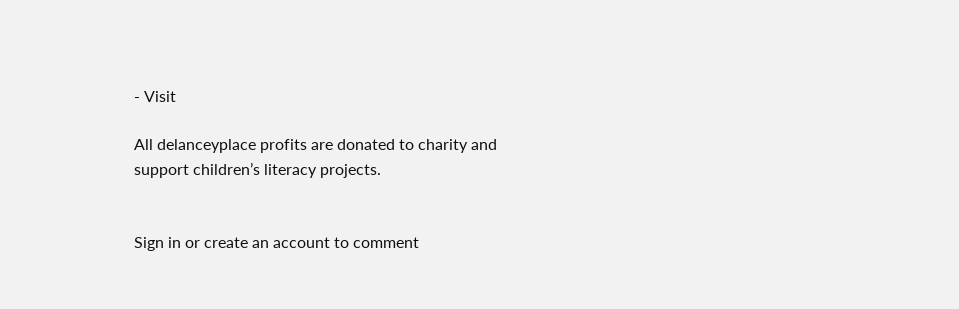- Visit

All delanceyplace profits are donated to charity and support children’s literacy projects.


Sign in or create an account to comment